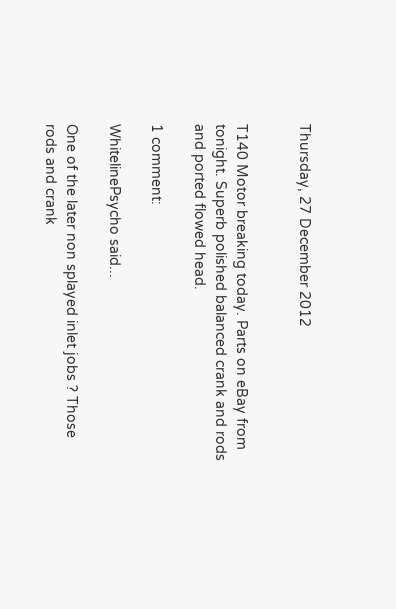Thursday, 27 December 2012


T140 Motor breaking today. Parts on eBay from tonight. Superb polished balanced crank and rods and ported flowed head.

1 comment:

WhitelinePsycho said...

One of the later non splayed inlet jobs ? Those rods and crank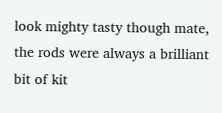look mighty tasty though mate, the rods were always a brilliant bit of kit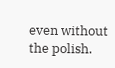even without the polish.